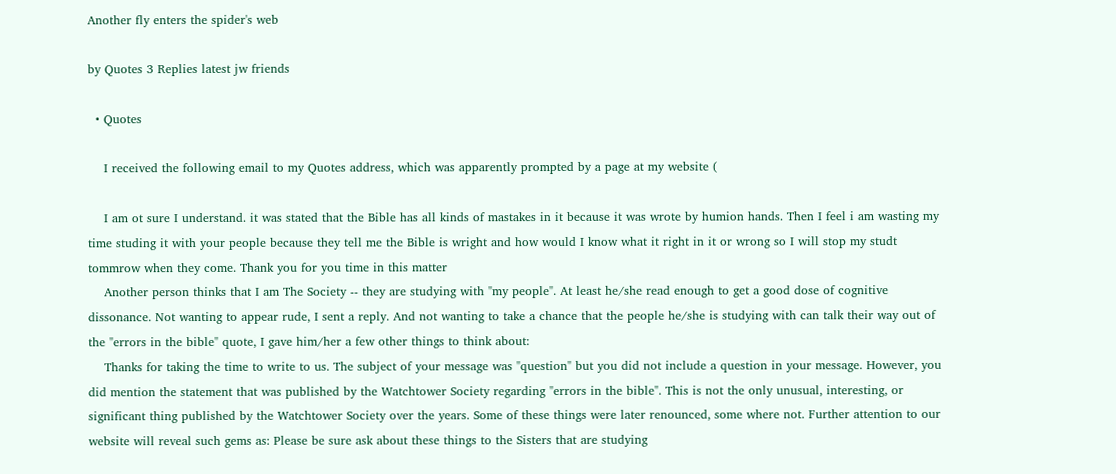Another fly enters the spider's web

by Quotes 3 Replies latest jw friends

  • Quotes

    I received the following email to my Quotes address, which was apparently prompted by a page at my website (

    I am ot sure I understand. it was stated that the Bible has all kinds of mastakes in it because it was wrote by humion hands. Then I feel i am wasting my time studing it with your people because they tell me the Bible is wright and how would I know what it right in it or wrong so I will stop my studt tommrow when they come. Thank you for you time in this matter
    Another person thinks that I am The Society -- they are studying with "my people". At least he/she read enough to get a good dose of cognitive dissonance. Not wanting to appear rude, I sent a reply. And not wanting to take a chance that the people he/she is studying with can talk their way out of the "errors in the bible" quote, I gave him/her a few other things to think about:
    Thanks for taking the time to write to us. The subject of your message was "question" but you did not include a question in your message. However, you did mention the statement that was published by the Watchtower Society regarding "errors in the bible". This is not the only unusual, interesting, or significant thing published by the Watchtower Society over the years. Some of these things were later renounced, some where not. Further attention to our website will reveal such gems as: Please be sure ask about these things to the Sisters that are studying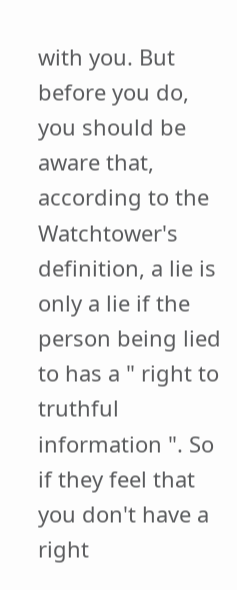with you. But before you do, you should be aware that, according to the Watchtower's definition, a lie is only a lie if the person being lied to has a " right to truthful information ". So if they feel that you don't have a right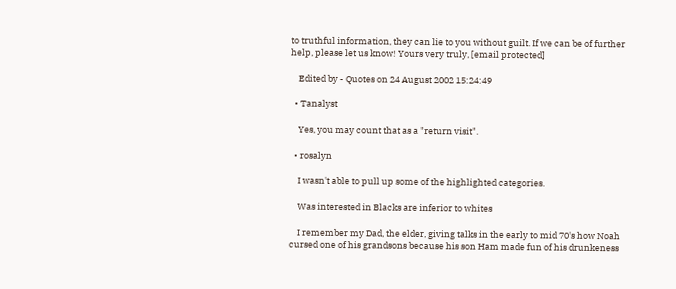to truthful information, they can lie to you without guilt. If we can be of further help, please let us know! Yours very truly, [email protected]

    Edited by - Quotes on 24 August 2002 15:24:49

  • Tanalyst

    Yes, you may count that as a "return visit".

  • rosalyn

    I wasn't able to pull up some of the highlighted categories.

    Was interested in Blacks are inferior to whites

    I remember my Dad, the elder, giving talks in the early to mid 70's how Noah cursed one of his grandsons because his son Ham made fun of his drunkeness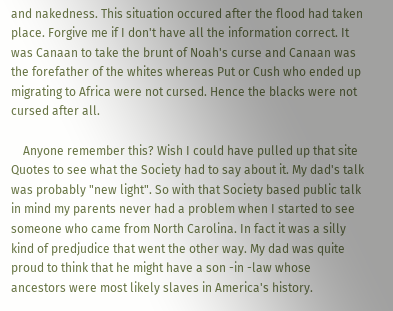and nakedness. This situation occured after the flood had taken place. Forgive me if I don't have all the information correct. It was Canaan to take the brunt of Noah's curse and Canaan was the forefather of the whites whereas Put or Cush who ended up migrating to Africa were not cursed. Hence the blacks were not cursed after all.

    Anyone remember this? Wish I could have pulled up that site Quotes to see what the Society had to say about it. My dad's talk was probably "new light". So with that Society based public talk in mind my parents never had a problem when I started to see someone who came from North Carolina. In fact it was a silly kind of predjudice that went the other way. My dad was quite proud to think that he might have a son -in -law whose ancestors were most likely slaves in America's history.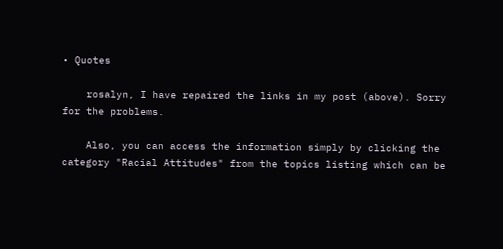• Quotes

    rosalyn, I have repaired the links in my post (above). Sorry for the problems.

    Also, you can access the information simply by clicking the category "Racial Attitudes" from the topics listing which can be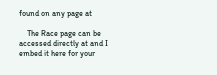found on any page at

    The Race page can be accessed directly at and I embed it here for your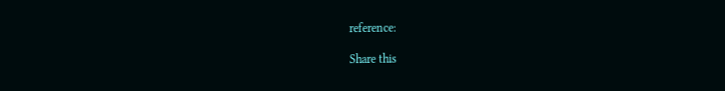reference:

Share this